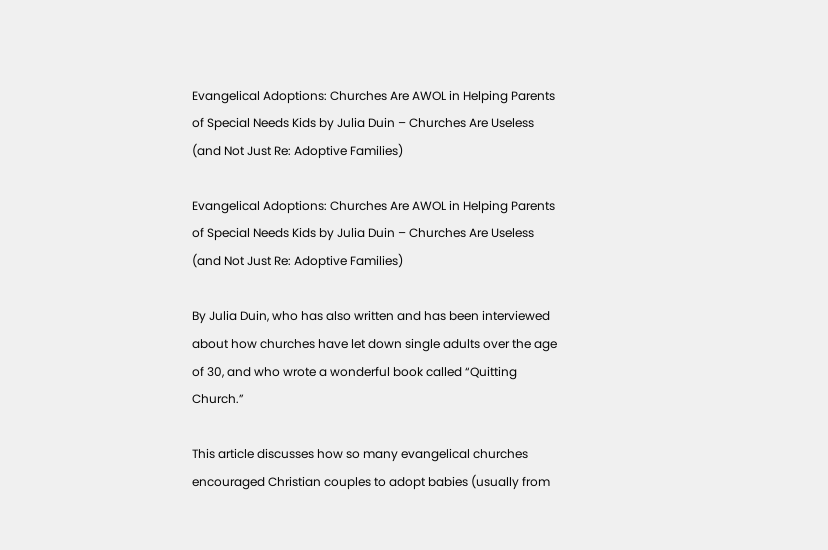Evangelical Adoptions: Churches Are AWOL in Helping Parents of Special Needs Kids by Julia Duin – Churches Are Useless (and Not Just Re: Adoptive Families)

Evangelical Adoptions: Churches Are AWOL in Helping Parents of Special Needs Kids by Julia Duin – Churches Are Useless (and Not Just Re: Adoptive Families)

By Julia Duin, who has also written and has been interviewed about how churches have let down single adults over the age of 30, and who wrote a wonderful book called “Quitting Church.”

This article discusses how so many evangelical churches encouraged Christian couples to adopt babies (usually from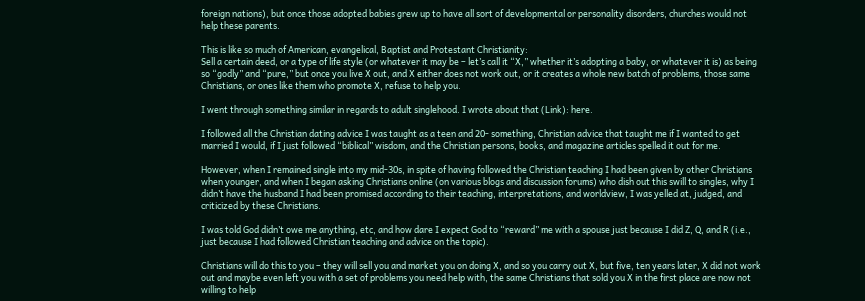foreign nations), but once those adopted babies grew up to have all sort of developmental or personality disorders, churches would not help these parents.

This is like so much of American, evangelical, Baptist and Protestant Christianity:
Sell a certain deed, or a type of life style (or whatever it may be – let’s call it “X,” whether it’s adopting a baby, or whatever it is) as being so “godly” and “pure,” but once you live X out, and X either does not work out, or it creates a whole new batch of problems, those same Christians, or ones like them who promote X, refuse to help you.

I went through something similar in regards to adult singlehood. I wrote about that (Link): here.

I followed all the Christian dating advice I was taught as a teen and 20- something, Christian advice that taught me if I wanted to get married I would, if I just followed “biblical” wisdom, and the Christian persons, books, and magazine articles spelled it out for me.

However, when I remained single into my mid-30s, in spite of having followed the Christian teaching I had been given by other Christians when younger, and when I began asking Christians online (on various blogs and discussion forums) who dish out this swill to singles, why I didn’t have the husband I had been promised according to their teaching, interpretations, and worldview, I was yelled at, judged, and criticized by these Christians.

I was told God didn’t owe me anything, etc, and how dare I expect God to “reward” me with a spouse just because I did Z, Q, and R (i.e., just because I had followed Christian teaching and advice on the topic).

Christians will do this to you – they will sell you and market you on doing X, and so you carry out X, but five, ten years later, X did not work out and maybe even left you with a set of problems you need help with, the same Christians that sold you X in the first place are now not willing to help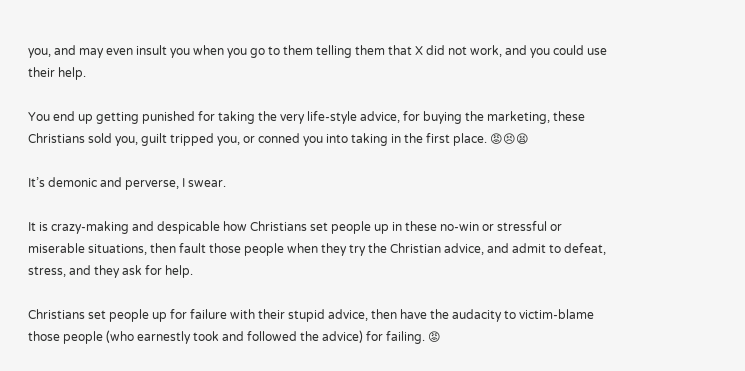you, and may even insult you when you go to them telling them that X did not work, and you could use their help.

You end up getting punished for taking the very life-style advice, for buying the marketing, these Christians sold you, guilt tripped you, or conned you into taking in the first place. 😡😣😫

It’s demonic and perverse, I swear.

It is crazy-making and despicable how Christians set people up in these no-win or stressful or miserable situations, then fault those people when they try the Christian advice, and admit to defeat, stress, and they ask for help.

Christians set people up for failure with their stupid advice, then have the audacity to victim-blame those people (who earnestly took and followed the advice) for failing. 😡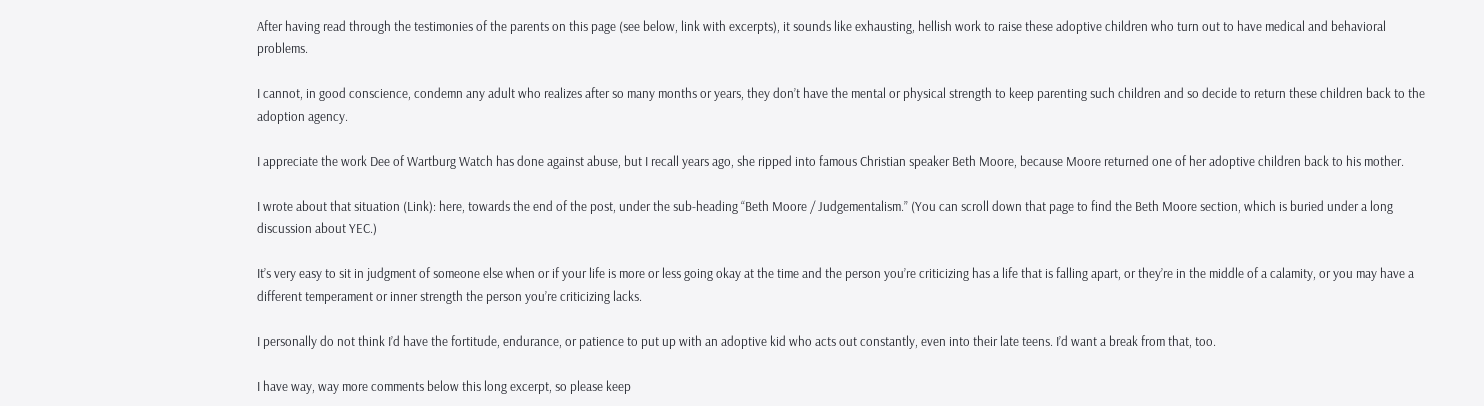After having read through the testimonies of the parents on this page (see below, link with excerpts), it sounds like exhausting, hellish work to raise these adoptive children who turn out to have medical and behavioral problems.

I cannot, in good conscience, condemn any adult who realizes after so many months or years, they don’t have the mental or physical strength to keep parenting such children and so decide to return these children back to the adoption agency.

I appreciate the work Dee of Wartburg Watch has done against abuse, but I recall years ago, she ripped into famous Christian speaker Beth Moore, because Moore returned one of her adoptive children back to his mother.

I wrote about that situation (Link): here, towards the end of the post, under the sub-heading “Beth Moore / Judgementalism.” (You can scroll down that page to find the Beth Moore section, which is buried under a long discussion about YEC.)

It’s very easy to sit in judgment of someone else when or if your life is more or less going okay at the time and the person you’re criticizing has a life that is falling apart, or they’re in the middle of a calamity, or you may have a different temperament or inner strength the person you’re criticizing lacks.

I personally do not think I’d have the fortitude, endurance, or patience to put up with an adoptive kid who acts out constantly, even into their late teens. I’d want a break from that, too.

I have way, way more comments below this long excerpt, so please keep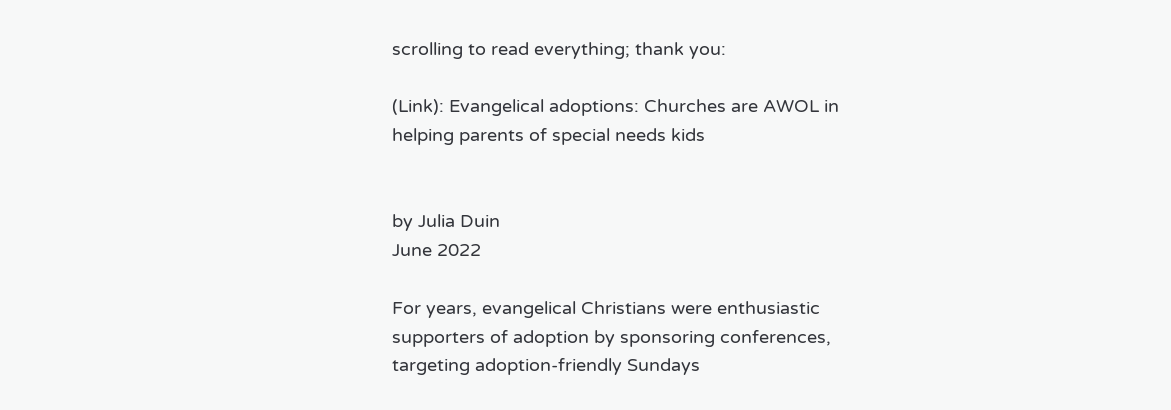scrolling to read everything; thank you:

(Link): Evangelical adoptions: Churches are AWOL in helping parents of special needs kids


by Julia Duin
June 2022

For years, evangelical Christians were enthusiastic supporters of adoption by sponsoring conferences, targeting adoption-friendly Sundays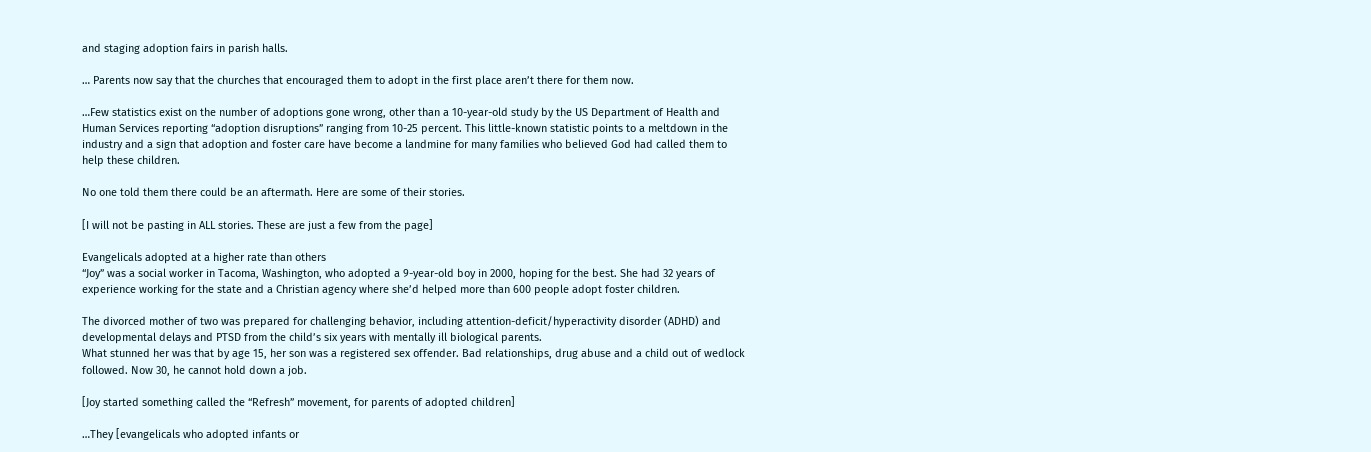and staging adoption fairs in parish halls.

… Parents now say that the churches that encouraged them to adopt in the first place aren’t there for them now.

…Few statistics exist on the number of adoptions gone wrong, other than a 10-year-old study by the US Department of Health and Human Services reporting “adoption disruptions” ranging from 10-25 percent. This little-known statistic points to a meltdown in the industry and a sign that adoption and foster care have become a landmine for many families who believed God had called them to help these children.

No one told them there could be an aftermath. Here are some of their stories.

[I will not be pasting in ALL stories. These are just a few from the page]

Evangelicals adopted at a higher rate than others
“Joy” was a social worker in Tacoma, Washington, who adopted a 9-year-old boy in 2000, hoping for the best. She had 32 years of experience working for the state and a Christian agency where she’d helped more than 600 people adopt foster children.

The divorced mother of two was prepared for challenging behavior, including attention-deficit/hyperactivity disorder (ADHD) and developmental delays and PTSD from the child’s six years with mentally ill biological parents.
What stunned her was that by age 15, her son was a registered sex offender. Bad relationships, drug abuse and a child out of wedlock followed. Now 30, he cannot hold down a job.

[Joy started something called the “Refresh” movement, for parents of adopted children]

…They [evangelicals who adopted infants or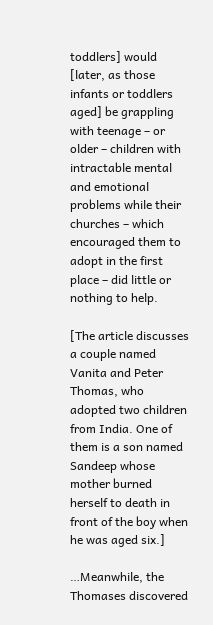toddlers] would [later, as those infants or toddlers aged] be grappling with teenage – or older – children with intractable mental and emotional problems while their churches – which encouraged them to adopt in the first place – did little or nothing to help.

[The article discusses a couple named Vanita and Peter Thomas, who adopted two children from India. One of them is a son named Sandeep whose mother burned herself to death in front of the boy when he was aged six.]

…Meanwhile, the Thomases discovered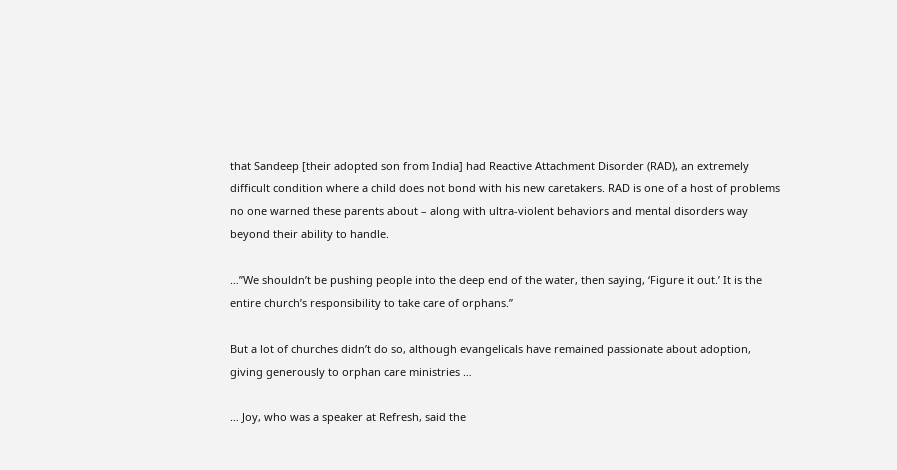that Sandeep [their adopted son from India] had Reactive Attachment Disorder (RAD), an extremely difficult condition where a child does not bond with his new caretakers. RAD is one of a host of problems no one warned these parents about – along with ultra-violent behaviors and mental disorders way beyond their ability to handle.

…”We shouldn’t be pushing people into the deep end of the water, then saying, ‘Figure it out.’ It is the entire church’s responsibility to take care of orphans.”

But a lot of churches didn’t do so, although evangelicals have remained passionate about adoption, giving generously to orphan care ministries …

… Joy, who was a speaker at Refresh, said the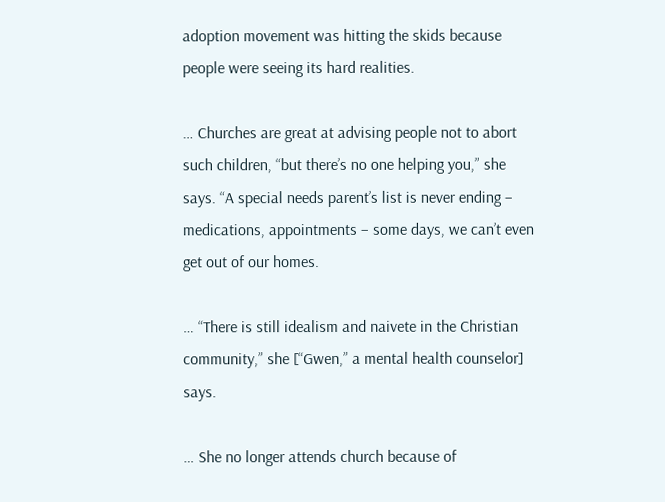adoption movement was hitting the skids because people were seeing its hard realities.

… Churches are great at advising people not to abort such children, “but there’s no one helping you,” she says. “A special needs parent’s list is never ending – medications, appointments – some days, we can’t even get out of our homes.

… “There is still idealism and naivete in the Christian community,” she [“Gwen,” a mental health counselor] says.

… She no longer attends church because of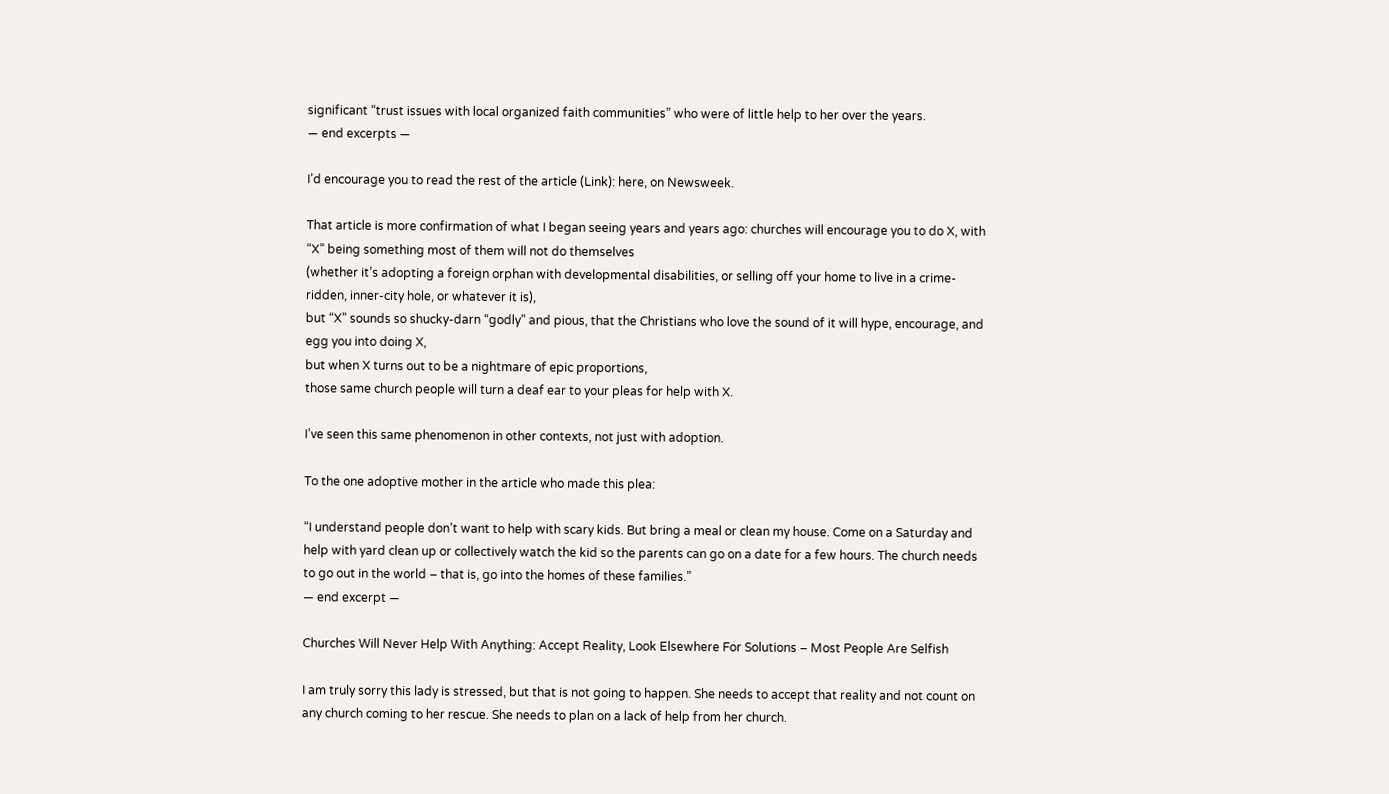significant “trust issues with local organized faith communities” who were of little help to her over the years.
— end excerpts —

I’d encourage you to read the rest of the article (Link): here, on Newsweek.

That article is more confirmation of what I began seeing years and years ago: churches will encourage you to do X, with “X” being something most of them will not do themselves
(whether it’s adopting a foreign orphan with developmental disabilities, or selling off your home to live in a crime-ridden, inner-city hole, or whatever it is),
but “X” sounds so shucky-darn “godly” and pious, that the Christians who love the sound of it will hype, encourage, and egg you into doing X,
but when X turns out to be a nightmare of epic proportions,
those same church people will turn a deaf ear to your pleas for help with X.

I’ve seen this same phenomenon in other contexts, not just with adoption.

To the one adoptive mother in the article who made this plea:

“I understand people don’t want to help with scary kids. But bring a meal or clean my house. Come on a Saturday and help with yard clean up or collectively watch the kid so the parents can go on a date for a few hours. The church needs to go out in the world – that is, go into the homes of these families.”
— end excerpt —

Churches Will Never Help With Anything: Accept Reality, Look Elsewhere For Solutions – Most People Are Selfish

I am truly sorry this lady is stressed, but that is not going to happen. She needs to accept that reality and not count on any church coming to her rescue. She needs to plan on a lack of help from her church.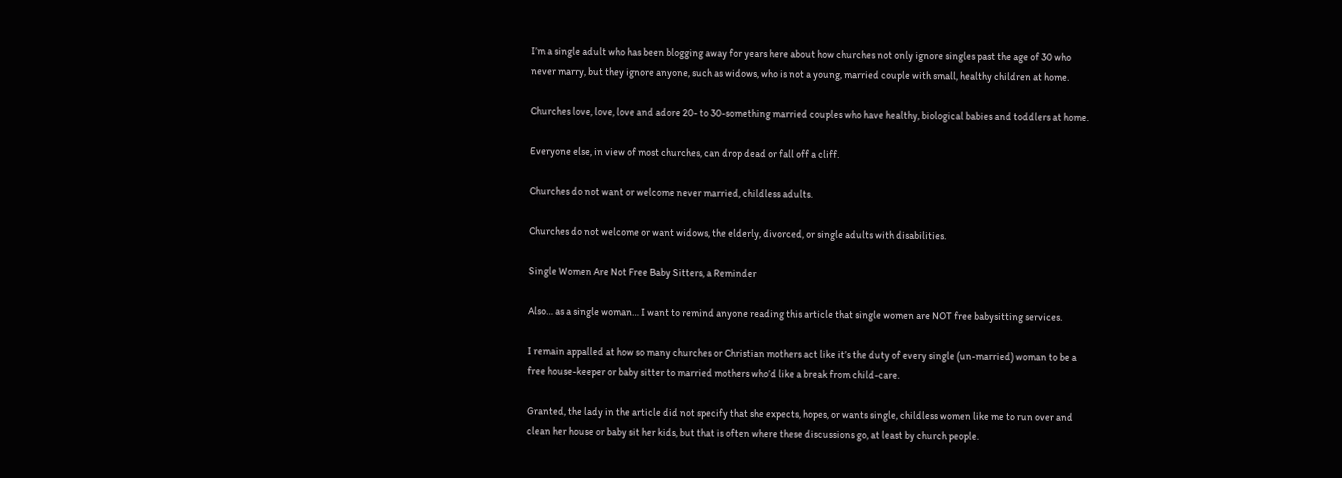I’m a single adult who has been blogging away for years here about how churches not only ignore singles past the age of 30 who never marry, but they ignore anyone, such as widows, who is not a young, married couple with small, healthy children at home.

Churches love, love, love and adore 20- to 30-something married couples who have healthy, biological babies and toddlers at home.

Everyone else, in view of most churches, can drop dead or fall off a cliff.

Churches do not want or welcome never married, childless adults.

Churches do not welcome or want widows, the elderly, divorced, or single adults with disabilities.

Single Women Are Not Free Baby Sitters, a Reminder

Also… as a single woman… I want to remind anyone reading this article that single women are NOT free babysitting services.

I remain appalled at how so many churches or Christian mothers act like it’s the duty of every single (un-married) woman to be a free house-keeper or baby sitter to married mothers who’d like a break from child-care.

Granted, the lady in the article did not specify that she expects, hopes, or wants single, childless women like me to run over and clean her house or baby sit her kids, but that is often where these discussions go, at least by church people.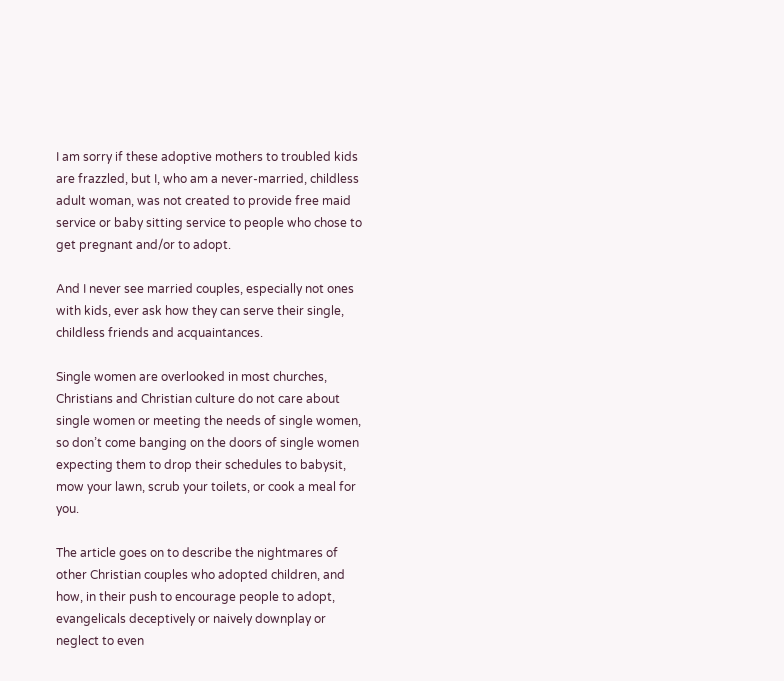I am sorry if these adoptive mothers to troubled kids are frazzled, but I, who am a never-married, childless adult woman, was not created to provide free maid service or baby sitting service to people who chose to get pregnant and/or to adopt.

And I never see married couples, especially not ones with kids, ever ask how they can serve their single, childless friends and acquaintances.

Single women are overlooked in most churches, Christians and Christian culture do not care about single women or meeting the needs of single women, so don’t come banging on the doors of single women expecting them to drop their schedules to babysit, mow your lawn, scrub your toilets, or cook a meal for you.

The article goes on to describe the nightmares of other Christian couples who adopted children, and how, in their push to encourage people to adopt, evangelicals deceptively or naively downplay or neglect to even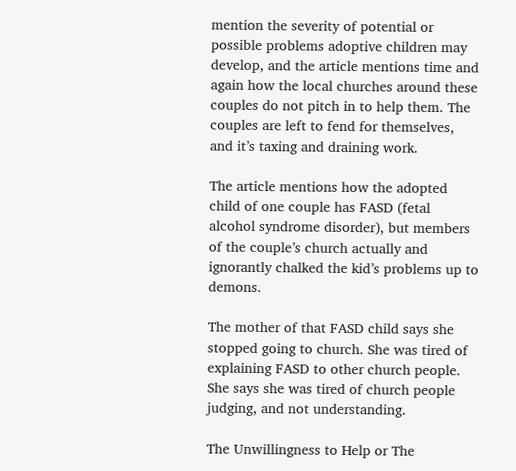mention the severity of potential or possible problems adoptive children may develop, and the article mentions time and again how the local churches around these couples do not pitch in to help them. The couples are left to fend for themselves, and it’s taxing and draining work.

The article mentions how the adopted child of one couple has FASD (fetal alcohol syndrome disorder), but members of the couple’s church actually and ignorantly chalked the kid’s problems up to demons.

The mother of that FASD child says she stopped going to church. She was tired of explaining FASD to other church people. She says she was tired of church people judging, and not understanding.

The Unwillingness to Help or The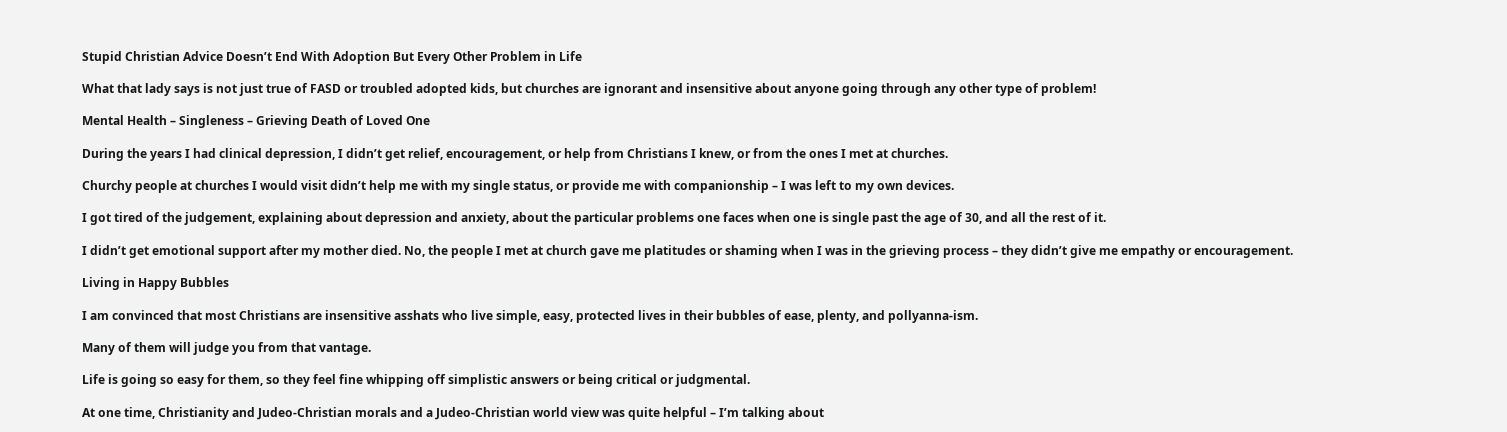Stupid Christian Advice Doesn’t End With Adoption But Every Other Problem in Life

What that lady says is not just true of FASD or troubled adopted kids, but churches are ignorant and insensitive about anyone going through any other type of problem!

Mental Health – Singleness – Grieving Death of Loved One

During the years I had clinical depression, I didn’t get relief, encouragement, or help from Christians I knew, or from the ones I met at churches.

Churchy people at churches I would visit didn’t help me with my single status, or provide me with companionship – I was left to my own devices.

I got tired of the judgement, explaining about depression and anxiety, about the particular problems one faces when one is single past the age of 30, and all the rest of it.

I didn’t get emotional support after my mother died. No, the people I met at church gave me platitudes or shaming when I was in the grieving process – they didn’t give me empathy or encouragement.

Living in Happy Bubbles

I am convinced that most Christians are insensitive asshats who live simple, easy, protected lives in their bubbles of ease, plenty, and pollyanna-ism.

Many of them will judge you from that vantage.

Life is going so easy for them, so they feel fine whipping off simplistic answers or being critical or judgmental.

At one time, Christianity and Judeo-Christian morals and a Judeo-Christian world view was quite helpful – I’m talking about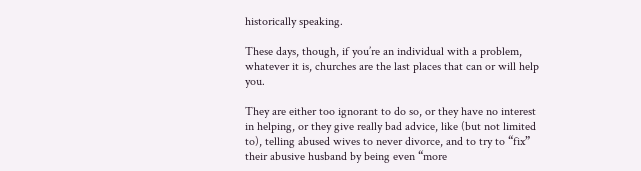historically speaking.

These days, though, if you’re an individual with a problem, whatever it is, churches are the last places that can or will help you.

They are either too ignorant to do so, or they have no interest in helping, or they give really bad advice, like (but not limited to), telling abused wives to never divorce, and to try to “fix” their abusive husband by being even “more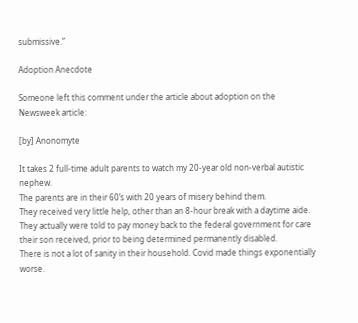submissive.”

Adoption Anecdote

Someone left this comment under the article about adoption on the Newsweek article:

[by] Anonomyte

It takes 2 full-time adult parents to watch my 20-year old non-verbal autistic nephew.
The parents are in their 60’s with 20 years of misery behind them.
They received very little help, other than an 8-hour break with a daytime aide.
They actually were told to pay money back to the federal government for care their son received, prior to being determined permanently disabled.
There is not a lot of sanity in their household. Covid made things exponentially worse.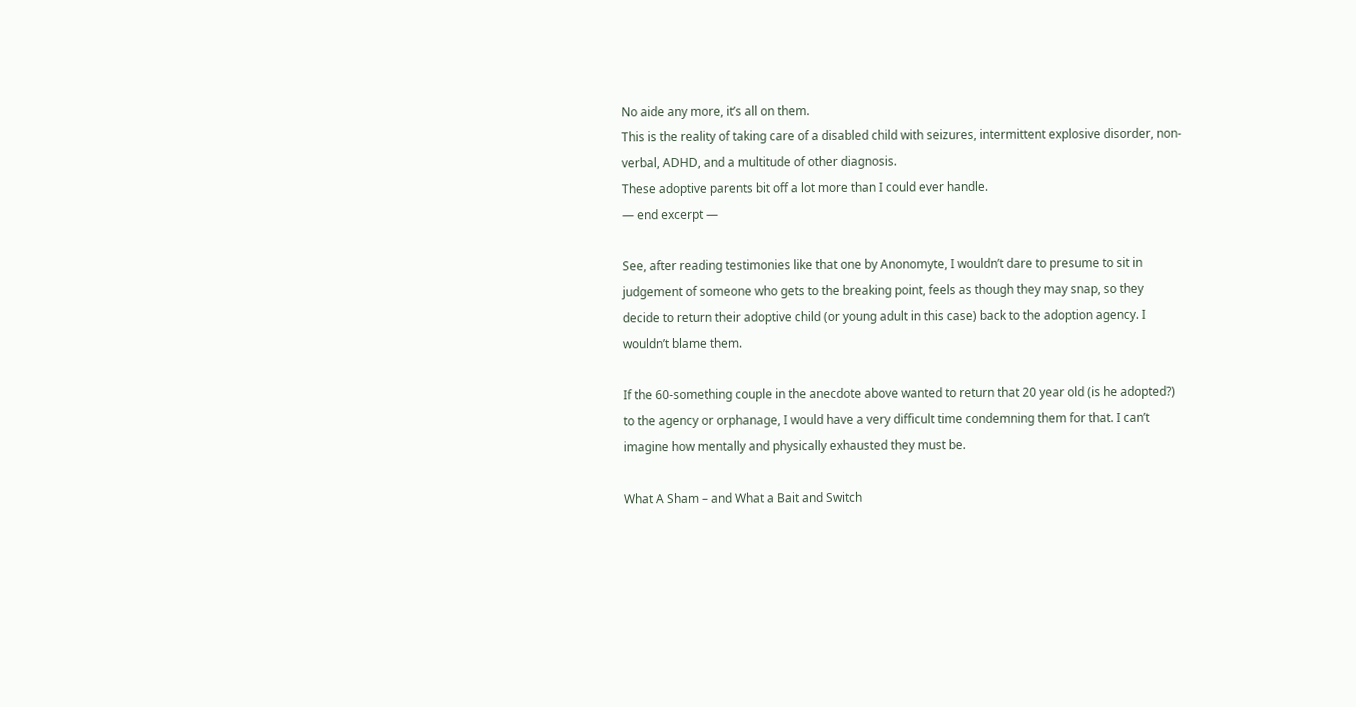No aide any more, it’s all on them.
This is the reality of taking care of a disabled child with seizures, intermittent explosive disorder, non-verbal, ADHD, and a multitude of other diagnosis.
These adoptive parents bit off a lot more than I could ever handle.
— end excerpt —

See, after reading testimonies like that one by Anonomyte, I wouldn’t dare to presume to sit in judgement of someone who gets to the breaking point, feels as though they may snap, so they decide to return their adoptive child (or young adult in this case) back to the adoption agency. I wouldn’t blame them.

If the 60-something couple in the anecdote above wanted to return that 20 year old (is he adopted?) to the agency or orphanage, I would have a very difficult time condemning them for that. I can’t imagine how mentally and physically exhausted they must be.

What A Sham – and What a Bait and Switch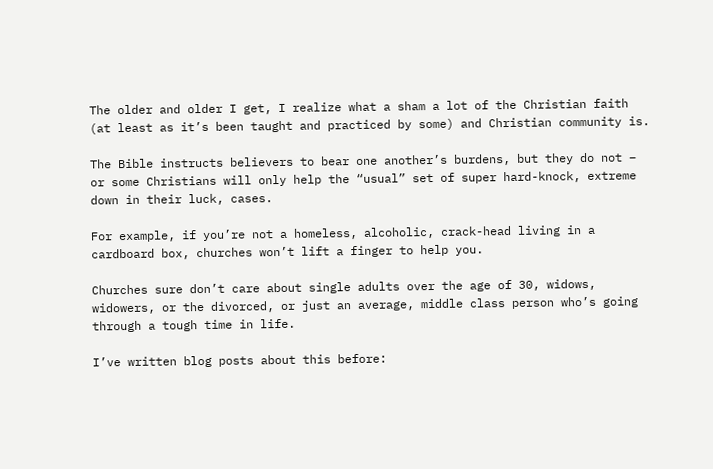The older and older I get, I realize what a sham a lot of the Christian faith (at least as it’s been taught and practiced by some) and Christian community is.

The Bible instructs believers to bear one another’s burdens, but they do not – or some Christians will only help the “usual” set of super hard-knock, extreme down in their luck, cases.

For example, if you’re not a homeless, alcoholic, crack-head living in a cardboard box, churches won’t lift a finger to help you.

Churches sure don’t care about single adults over the age of 30, widows, widowers, or the divorced, or just an average, middle class person who’s going through a tough time in life.

I’ve written blog posts about this before: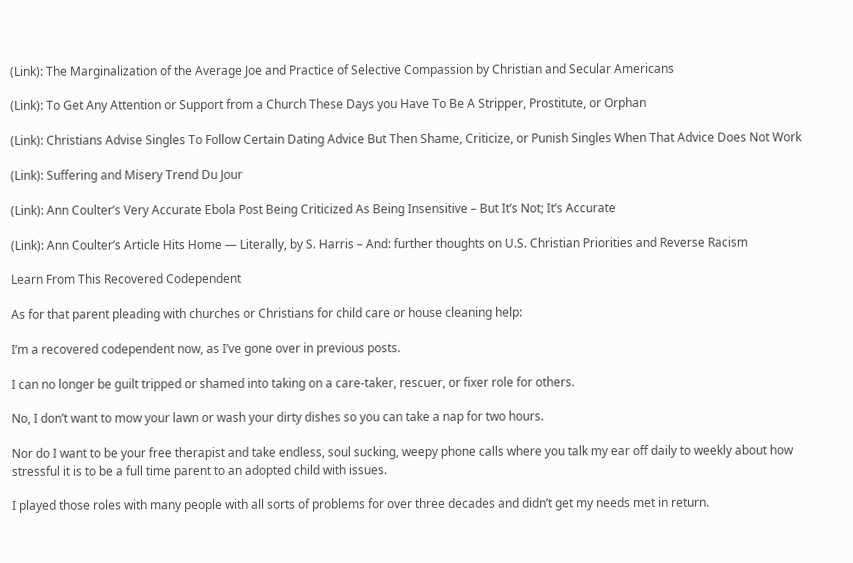(Link): The Marginalization of the Average Joe and Practice of Selective Compassion by Christian and Secular Americans

(Link): To Get Any Attention or Support from a Church These Days you Have To Be A Stripper, Prostitute, or Orphan

(Link): Christians Advise Singles To Follow Certain Dating Advice But Then Shame, Criticize, or Punish Singles When That Advice Does Not Work

(Link): Suffering and Misery Trend Du Jour

(Link): Ann Coulter’s Very Accurate Ebola Post Being Criticized As Being Insensitive – But It’s Not; It’s Accurate

(Link): Ann Coulter’s Article Hits Home — Literally, by S. Harris – And: further thoughts on U.S. Christian Priorities and Reverse Racism

Learn From This Recovered Codependent

As for that parent pleading with churches or Christians for child care or house cleaning help:

I’m a recovered codependent now, as I’ve gone over in previous posts.

I can no longer be guilt tripped or shamed into taking on a care-taker, rescuer, or fixer role for others.

No, I don’t want to mow your lawn or wash your dirty dishes so you can take a nap for two hours.

Nor do I want to be your free therapist and take endless, soul sucking, weepy phone calls where you talk my ear off daily to weekly about how stressful it is to be a full time parent to an adopted child with issues.

I played those roles with many people with all sorts of problems for over three decades and didn’t get my needs met in return.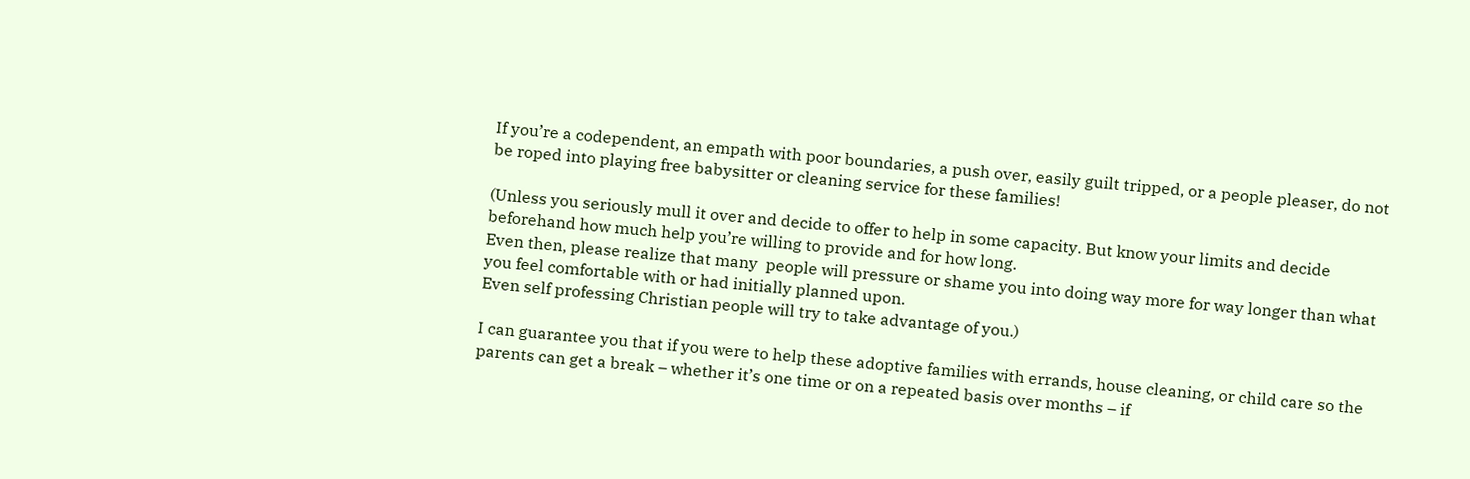If you’re a codependent, an empath with poor boundaries, a push over, easily guilt tripped, or a people pleaser, do not be roped into playing free babysitter or cleaning service for these families!

(Unless you seriously mull it over and decide to offer to help in some capacity. But know your limits and decide beforehand how much help you’re willing to provide and for how long.
Even then, please realize that many  people will pressure or shame you into doing way more for way longer than what you feel comfortable with or had initially planned upon.
Even self professing Christian people will try to take advantage of you.)

I can guarantee you that if you were to help these adoptive families with errands, house cleaning, or child care so the parents can get a break – whether it’s one time or on a repeated basis over months – if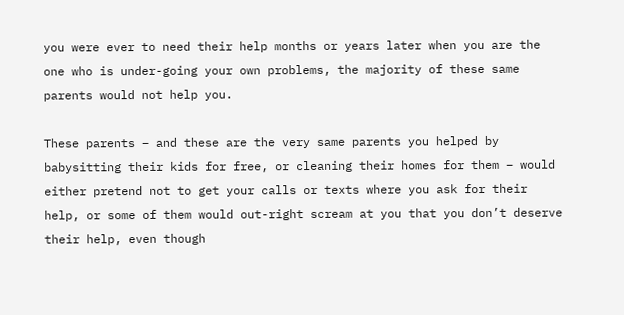you were ever to need their help months or years later when you are the one who is under-going your own problems, the majority of these same parents would not help you.

These parents – and these are the very same parents you helped by babysitting their kids for free, or cleaning their homes for them – would either pretend not to get your calls or texts where you ask for their help, or some of them would out-right scream at you that you don’t deserve their help, even though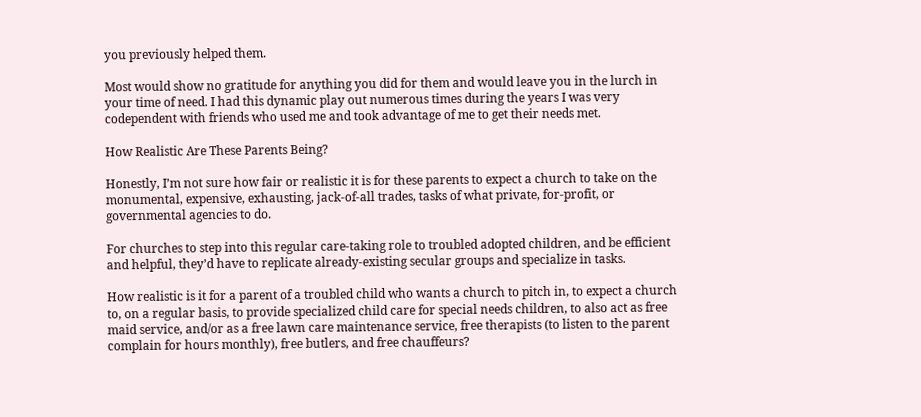you previously helped them.

Most would show no gratitude for anything you did for them and would leave you in the lurch in your time of need. I had this dynamic play out numerous times during the years I was very codependent with friends who used me and took advantage of me to get their needs met.

How Realistic Are These Parents Being?

Honestly, I’m not sure how fair or realistic it is for these parents to expect a church to take on the monumental, expensive, exhausting, jack-of-all trades, tasks of what private, for-profit, or governmental agencies to do.

For churches to step into this regular care-taking role to troubled adopted children, and be efficient and helpful, they’d have to replicate already-existing secular groups and specialize in tasks.

How realistic is it for a parent of a troubled child who wants a church to pitch in, to expect a church to, on a regular basis, to provide specialized child care for special needs children, to also act as free maid service, and/or as a free lawn care maintenance service, free therapists (to listen to the parent complain for hours monthly), free butlers, and free chauffeurs?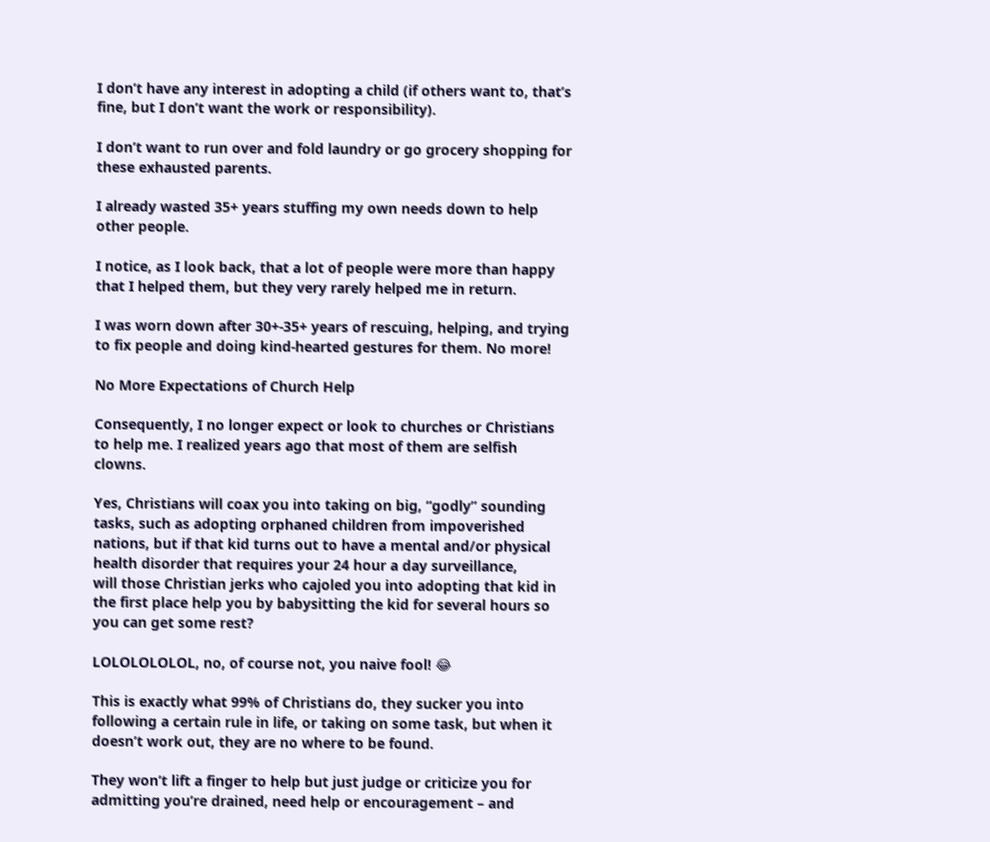I don’t have any interest in adopting a child (if others want to, that’s fine, but I don’t want the work or responsibility).

I don’t want to run over and fold laundry or go grocery shopping for these exhausted parents.

I already wasted 35+ years stuffing my own needs down to help other people.

I notice, as I look back, that a lot of people were more than happy that I helped them, but they very rarely helped me in return.

I was worn down after 30+-35+ years of rescuing, helping, and trying to fix people and doing kind-hearted gestures for them. No more!

No More Expectations of Church Help

Consequently, I no longer expect or look to churches or Christians to help me. I realized years ago that most of them are selfish clowns.

Yes, Christians will coax you into taking on big, “godly” sounding tasks, such as adopting orphaned children from impoverished nations, but if that kid turns out to have a mental and/or physical health disorder that requires your 24 hour a day surveillance,
will those Christian jerks who cajoled you into adopting that kid in the first place help you by babysitting the kid for several hours so you can get some rest?

LOLOLOLOLOL, no, of course not, you naive fool! 😂

This is exactly what 99% of Christians do, they sucker you into following a certain rule in life, or taking on some task, but when it doesn’t work out, they are no where to be found.

They won’t lift a finger to help but just judge or criticize you for admitting you’re drained, need help or encouragement – and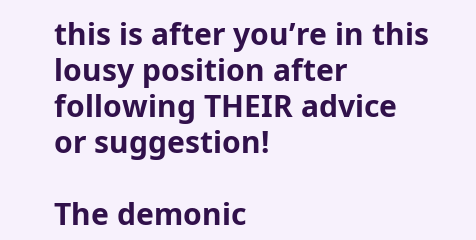this is after you’re in this lousy position after following THEIR advice or suggestion!

The demonic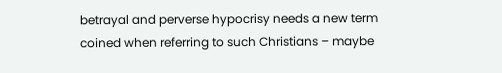betrayal and perverse hypocrisy needs a new term coined when referring to such Christians – maybe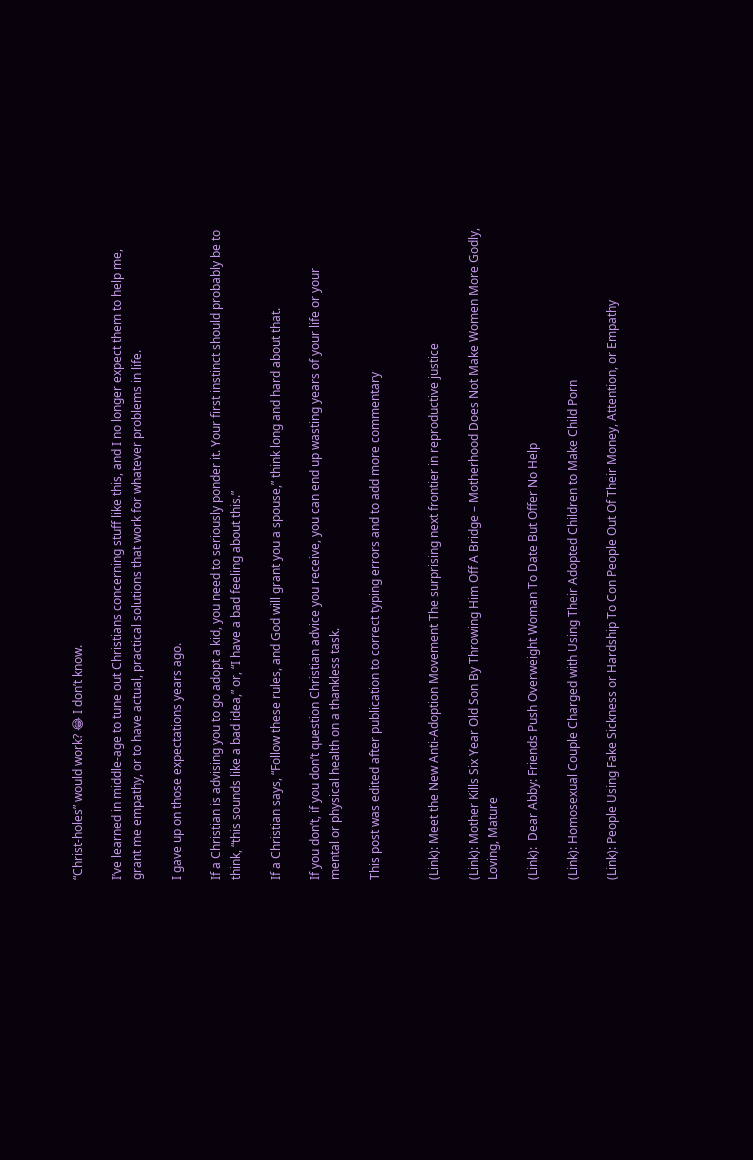“Christ-holes” would work? 😂 I don’t know.

I’ve learned in middle-age to tune out Christians concerning stuff like this, and I no longer expect them to help me, grant me empathy, or to have actual, practical solutions that work for whatever problems in life.

I gave up on those expectations years ago.

If a Christian is advising you to go adopt a kid, you need to seriously ponder it. Your first instinct should probably be to think, “this sounds like a bad idea,” or, “I have a bad feeling about this.”

If a Christian says, “Follow these rules, and God will grant you a spouse,” think long and hard about that.

If you don’t, if you don’t question Christian advice you receive, you can end up wasting years of your life or your mental or physical health on a thankless task.

This post was edited after publication to correct typing errors and to add more commentary


(Link): Meet the New Anti-Adoption Movement The surprising next frontier in reproductive justice

(Link): Mother Kills Six Year Old Son By Throwing Him Off A Bridge – Motherhood Does Not Make Women More Godly, Loving, Mature

(Link):  Dear Abby: Friends Push Overweight Woman To Date But Offer No Help

(Link): Homosexual Couple Charged with Using Their Adopted Children to Make Child Porn

(Link): People Using Fake Sickness or Hardship To Con People Out Of Their Money, Attention, or Empathy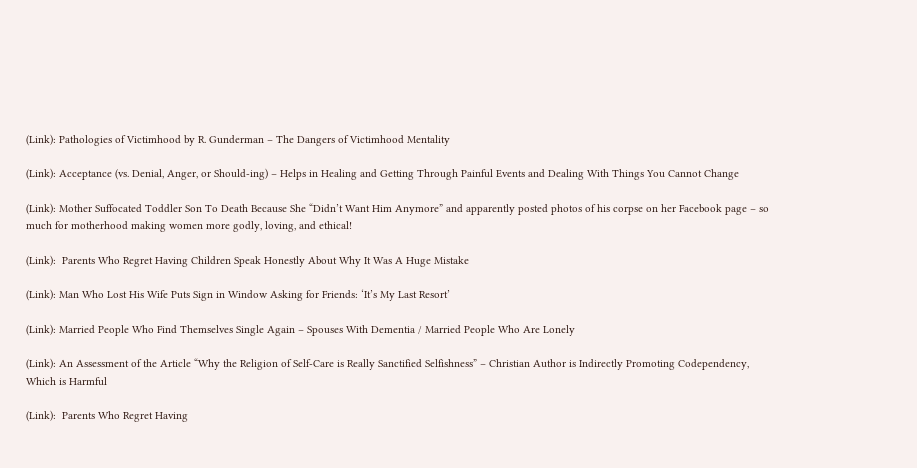(Link): Pathologies of Victimhood by R. Gunderman – The Dangers of Victimhood Mentality

(Link): Acceptance (vs. Denial, Anger, or Should-ing) – Helps in Healing and Getting Through Painful Events and Dealing With Things You Cannot Change

(Link): Mother Suffocated Toddler Son To Death Because She “Didn’t Want Him Anymore” and apparently posted photos of his corpse on her Facebook page – so much for motherhood making women more godly, loving, and ethical!

(Link):  Parents Who Regret Having Children Speak Honestly About Why It Was A Huge Mistake

(Link): Man Who Lost His Wife Puts Sign in Window Asking for Friends: ‘It’s My Last Resort’

(Link): Married People Who Find Themselves Single Again – Spouses With Dementia / Married People Who Are Lonely

(Link): An Assessment of the Article “Why the Religion of Self-Care is Really Sanctified Selfishness” – Christian Author is Indirectly Promoting Codependency, Which is Harmful

(Link):  Parents Who Regret Having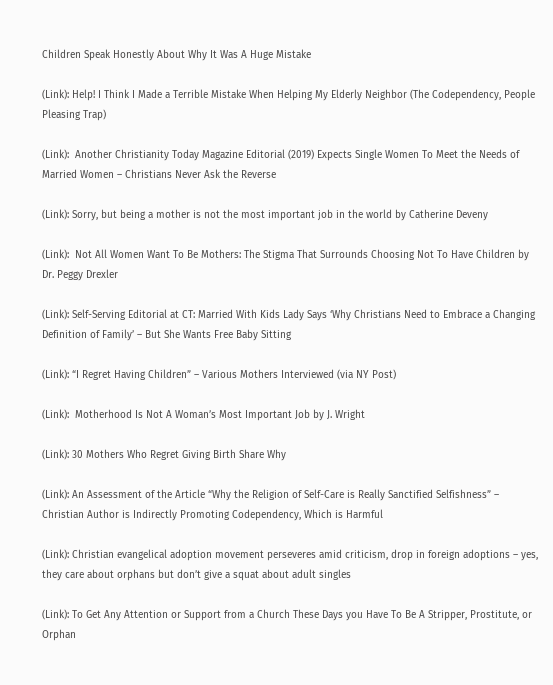Children Speak Honestly About Why It Was A Huge Mistake

(Link): Help! I Think I Made a Terrible Mistake When Helping My Elderly Neighbor (The Codependency, People Pleasing Trap)

(Link):  Another Christianity Today Magazine Editorial (2019) Expects Single Women To Meet the Needs of Married Women – Christians Never Ask the Reverse

(Link): Sorry, but being a mother is not the most important job in the world by Catherine Deveny

(Link):  Not All Women Want To Be Mothers: The Stigma That Surrounds Choosing Not To Have Children by Dr. Peggy Drexler

(Link): Self-Serving Editorial at CT: Married With Kids Lady Says ‘Why Christians Need to Embrace a Changing Definition of Family’ – But She Wants Free Baby Sitting

(Link): “I Regret Having Children” – Various Mothers Interviewed (via NY Post)

(Link):  Motherhood Is Not A Woman’s Most Important Job by J. Wright

(Link): 30 Mothers Who Regret Giving Birth Share Why

(Link): An Assessment of the Article “Why the Religion of Self-Care is Really Sanctified Selfishness” – Christian Author is Indirectly Promoting Codependency, Which is Harmful

(Link): Christian evangelical adoption movement perseveres amid criticism, drop in foreign adoptions – yes, they care about orphans but don’t give a squat about adult singles

(Link): To Get Any Attention or Support from a Church These Days you Have To Be A Stripper, Prostitute, or Orphan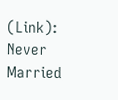(Link): Never Married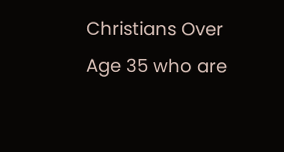Christians Over Age 35 who are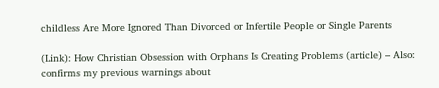childless Are More Ignored Than Divorced or Infertile People or Single Parents

(Link): How Christian Obsession with Orphans Is Creating Problems (article) – Also: confirms my previous warnings about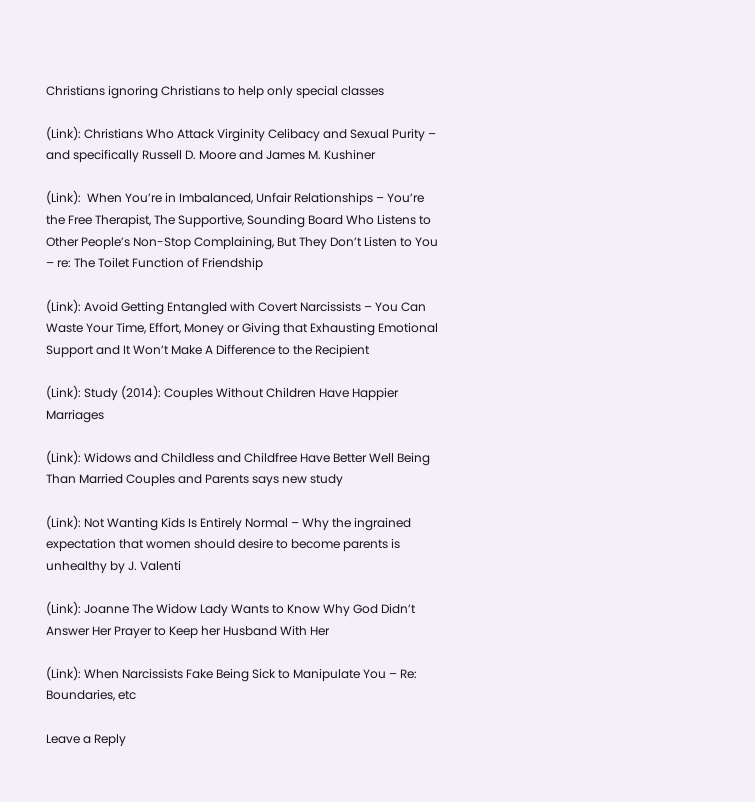Christians ignoring Christians to help only special classes

(Link): Christians Who Attack Virginity Celibacy and Sexual Purity – and specifically Russell D. Moore and James M. Kushiner

(Link):  When You’re in Imbalanced, Unfair Relationships – You’re the Free Therapist, The Supportive, Sounding Board Who Listens to Other People’s Non-Stop Complaining, But They Don’t Listen to You – re: The Toilet Function of Friendship

(Link): Avoid Getting Entangled with Covert Narcissists – You Can Waste Your Time, Effort, Money or Giving that Exhausting Emotional Support and It Won’t Make A Difference to the Recipient

(Link): Study (2014): Couples Without Children Have Happier Marriages

(Link): Widows and Childless and Childfree Have Better Well Being Than Married Couples and Parents says new study

(Link): Not Wanting Kids Is Entirely Normal – Why the ingrained expectation that women should desire to become parents is unhealthy by J. Valenti

(Link): Joanne The Widow Lady Wants to Know Why God Didn’t Answer Her Prayer to Keep her Husband With Her

(Link): When Narcissists Fake Being Sick to Manipulate You – Re: Boundaries, etc

Leave a Reply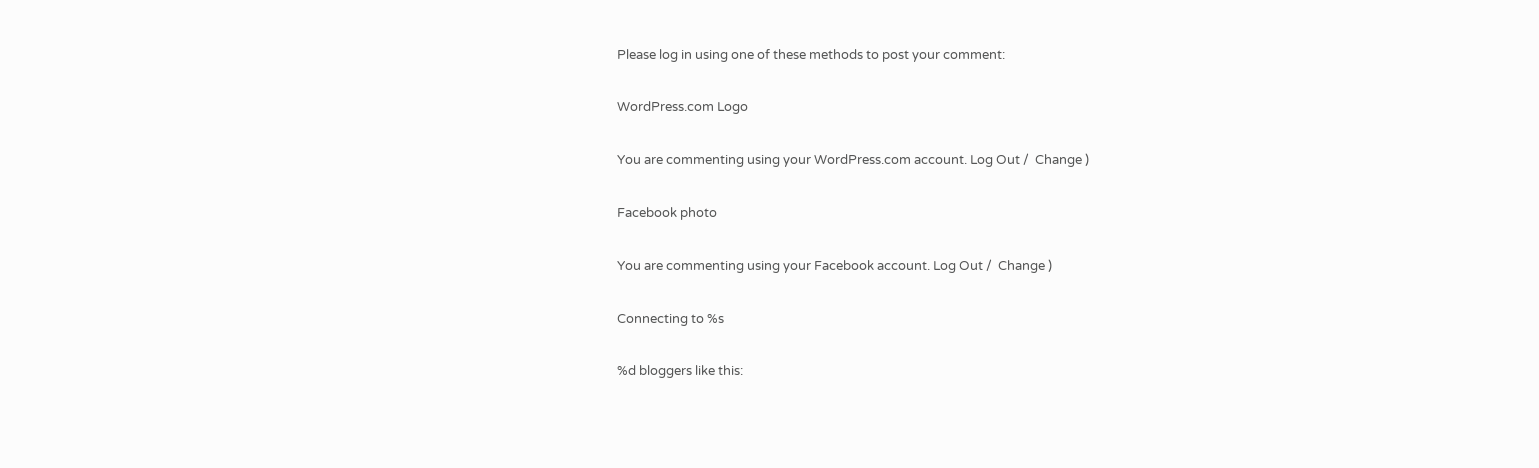Please log in using one of these methods to post your comment:

WordPress.com Logo

You are commenting using your WordPress.com account. Log Out /  Change )

Facebook photo

You are commenting using your Facebook account. Log Out /  Change )

Connecting to %s

%d bloggers like this: